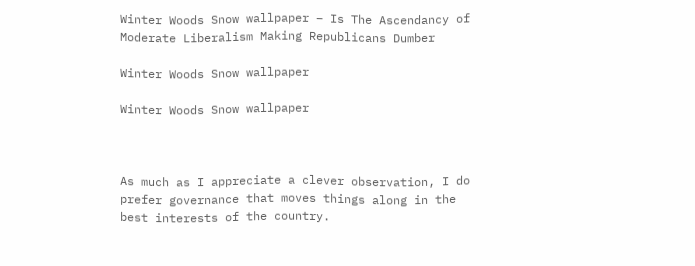Winter Woods Snow wallpaper – Is The Ascendancy of Moderate Liberalism Making Republicans Dumber

Winter Woods Snow wallpaper

Winter Woods Snow wallpaper



As much as I appreciate a clever observation, I do prefer governance that moves things along in the best interests of the country.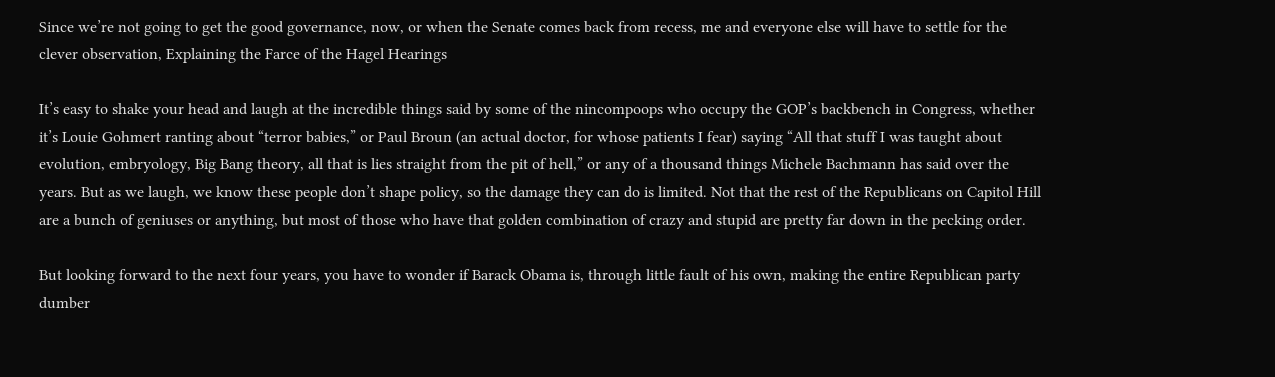Since we’re not going to get the good governance, now, or when the Senate comes back from recess, me and everyone else will have to settle for the clever observation, Explaining the Farce of the Hagel Hearings

It’s easy to shake your head and laugh at the incredible things said by some of the nincompoops who occupy the GOP’s backbench in Congress, whether it’s Louie Gohmert ranting about “terror babies,” or Paul Broun (an actual doctor, for whose patients I fear) saying “All that stuff I was taught about evolution, embryology, Big Bang theory, all that is lies straight from the pit of hell,” or any of a thousand things Michele Bachmann has said over the years. But as we laugh, we know these people don’t shape policy, so the damage they can do is limited. Not that the rest of the Republicans on Capitol Hill are a bunch of geniuses or anything, but most of those who have that golden combination of crazy and stupid are pretty far down in the pecking order.

But looking forward to the next four years, you have to wonder if Barack Obama is, through little fault of his own, making the entire Republican party dumber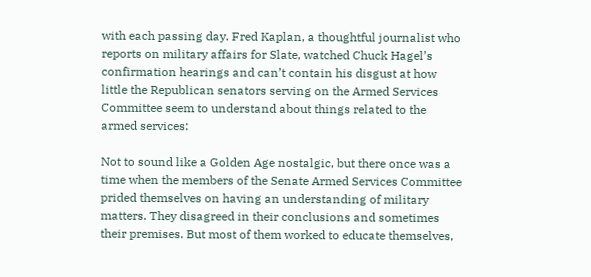with each passing day. Fred Kaplan, a thoughtful journalist who reports on military affairs for Slate, watched Chuck Hagel’s confirmation hearings and can’t contain his disgust at how little the Republican senators serving on the Armed Services Committee seem to understand about things related to the armed services:

Not to sound like a Golden Age nostalgic, but there once was a time when the members of the Senate Armed Services Committee prided themselves on having an understanding of military matters. They disagreed in their conclusions and sometimes their premises. But most of them worked to educate themselves,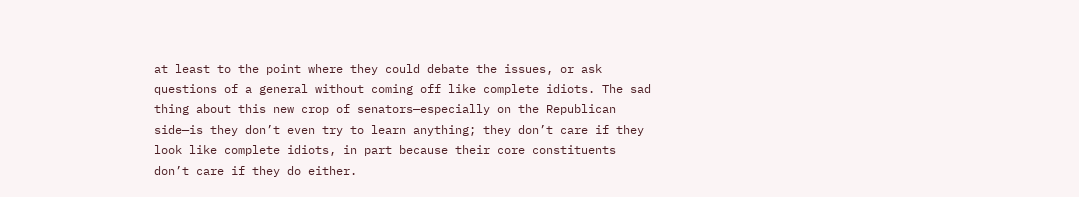at least to the point where they could debate the issues, or ask questions of a general without coming off like complete idiots. The sad thing about this new crop of senators—especially on the Republican side—is they don’t even try to learn anything; they don’t care if they look like complete idiots, in part because their core constituents don’t care if they do either.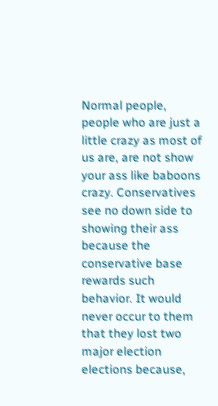Normal people, people who are just a little crazy as most of us are, are not show your ass like baboons crazy. Conservatives see no down side to showing their ass because the conservative base rewards such behavior. It would never occur to them that they lost two major election elections because,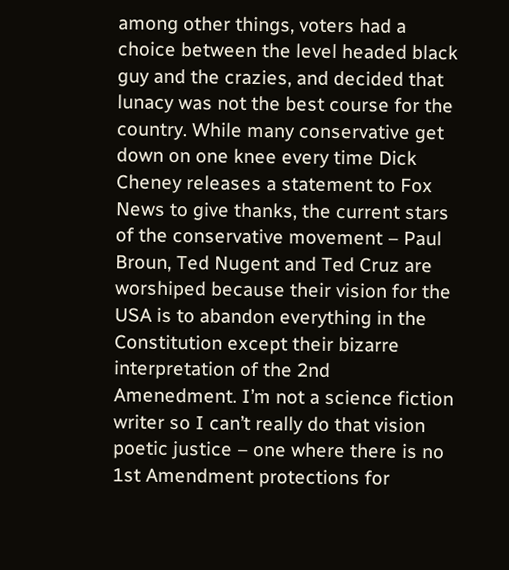among other things, voters had a choice between the level headed black guy and the crazies, and decided that lunacy was not the best course for the country. While many conservative get down on one knee every time Dick Cheney releases a statement to Fox News to give thanks, the current stars of the conservative movement – Paul Broun, Ted Nugent and Ted Cruz are worshiped because their vision for the USA is to abandon everything in the Constitution except their bizarre interpretation of the 2nd Amenedment. I’m not a science fiction writer so I can’t really do that vision poetic justice – one where there is no 1st Amendment protections for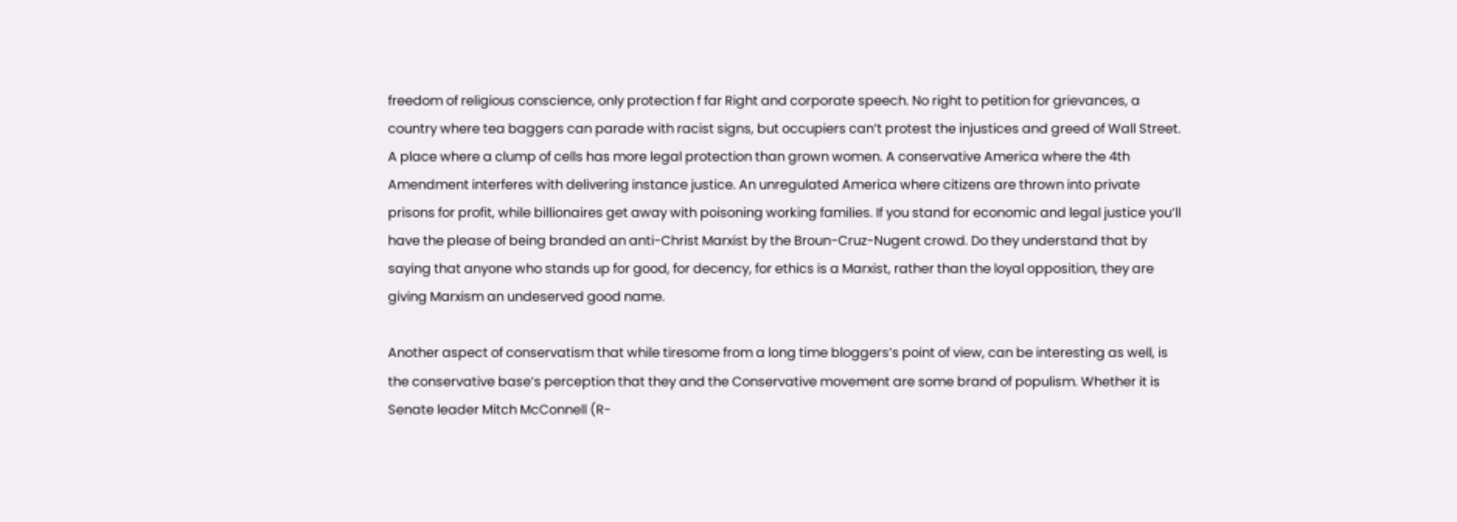freedom of religious conscience, only protection f far Right and corporate speech. No right to petition for grievances, a country where tea baggers can parade with racist signs, but occupiers can’t protest the injustices and greed of Wall Street. A place where a clump of cells has more legal protection than grown women. A conservative America where the 4th Amendment interferes with delivering instance justice. An unregulated America where citizens are thrown into private prisons for profit, while billionaires get away with poisoning working families. If you stand for economic and legal justice you’ll have the please of being branded an anti-Christ Marxist by the Broun-Cruz-Nugent crowd. Do they understand that by saying that anyone who stands up for good, for decency, for ethics is a Marxist, rather than the loyal opposition, they are giving Marxism an undeserved good name.

Another aspect of conservatism that while tiresome from a long time bloggers’s point of view, can be interesting as well, is the conservative base’s perception that they and the Conservative movement are some brand of populism. Whether it is Senate leader Mitch McConnell (R-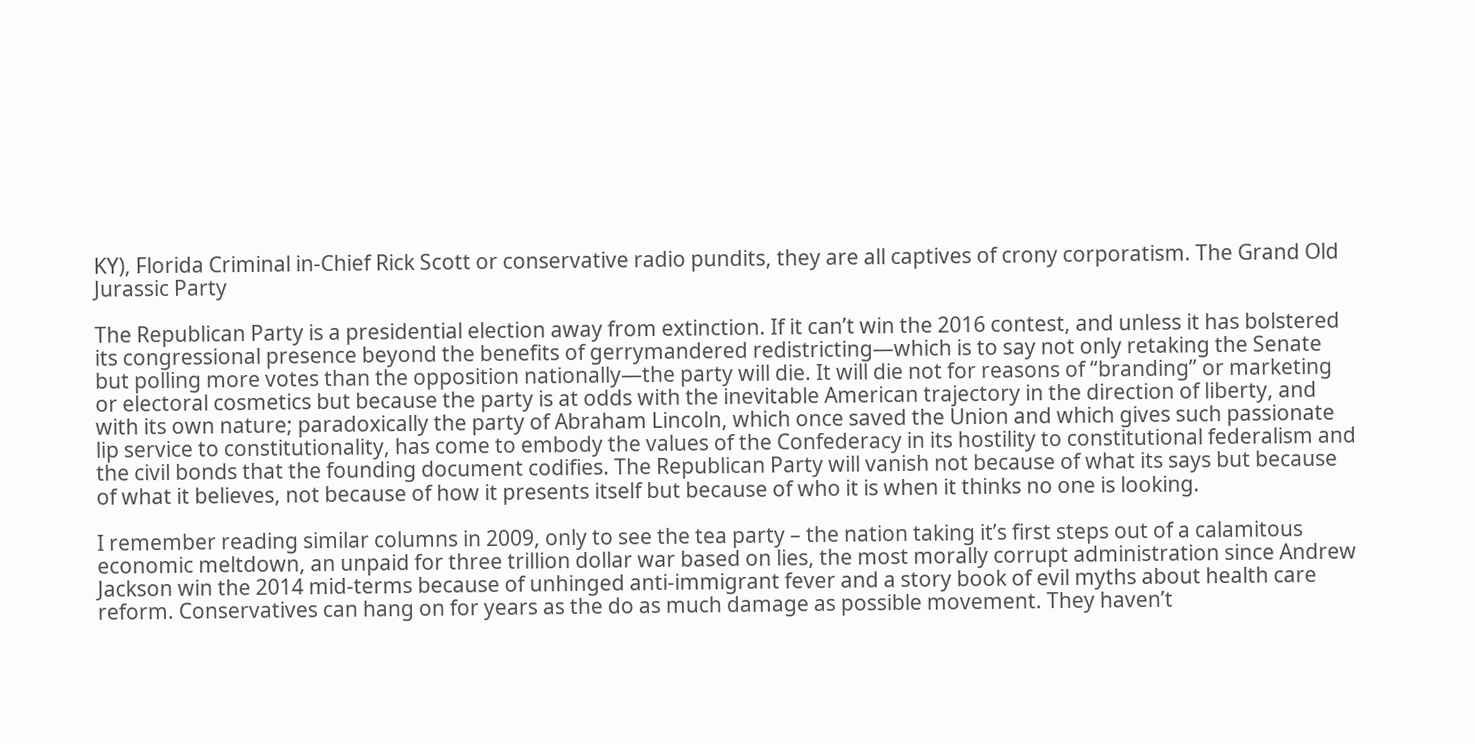KY), Florida Criminal in-Chief Rick Scott or conservative radio pundits, they are all captives of crony corporatism. The Grand Old Jurassic Party

The Republican Party is a presidential election away from extinction. If it can’t win the 2016 contest, and unless it has bolstered its congressional presence beyond the benefits of gerrymandered redistricting—which is to say not only retaking the Senate but polling more votes than the opposition nationally—the party will die. It will die not for reasons of “branding” or marketing or electoral cosmetics but because the party is at odds with the inevitable American trajectory in the direction of liberty, and with its own nature; paradoxically the party of Abraham Lincoln, which once saved the Union and which gives such passionate lip service to constitutionality, has come to embody the values of the Confederacy in its hostility to constitutional federalism and the civil bonds that the founding document codifies. The Republican Party will vanish not because of what its says but because of what it believes, not because of how it presents itself but because of who it is when it thinks no one is looking.

I remember reading similar columns in 2009, only to see the tea party – the nation taking it’s first steps out of a calamitous economic meltdown, an unpaid for three trillion dollar war based on lies, the most morally corrupt administration since Andrew Jackson win the 2014 mid-terms because of unhinged anti-immigrant fever and a story book of evil myths about health care reform. Conservatives can hang on for years as the do as much damage as possible movement. They haven’t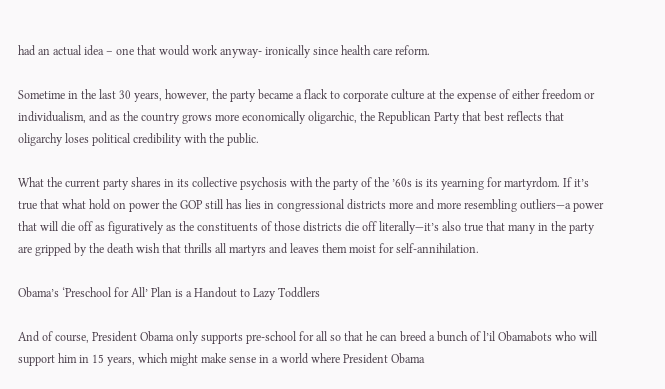had an actual idea – one that would work anyway- ironically since health care reform.

Sometime in the last 30 years, however, the party became a flack to corporate culture at the expense of either freedom or individualism, and as the country grows more economically oligarchic, the Republican Party that best reflects that oligarchy loses political credibility with the public.

What the current party shares in its collective psychosis with the party of the ’60s is its yearning for martyrdom. If it’s true that what hold on power the GOP still has lies in congressional districts more and more resembling outliers—a power that will die off as figuratively as the constituents of those districts die off literally—it’s also true that many in the party are gripped by the death wish that thrills all martyrs and leaves them moist for self-annihilation.

Obama’s ‘Preschool for All’ Plan is a Handout to Lazy Toddlers

And of course, President Obama only supports pre-school for all so that he can breed a bunch of l’il Obamabots who will support him in 15 years, which might make sense in a world where President Obama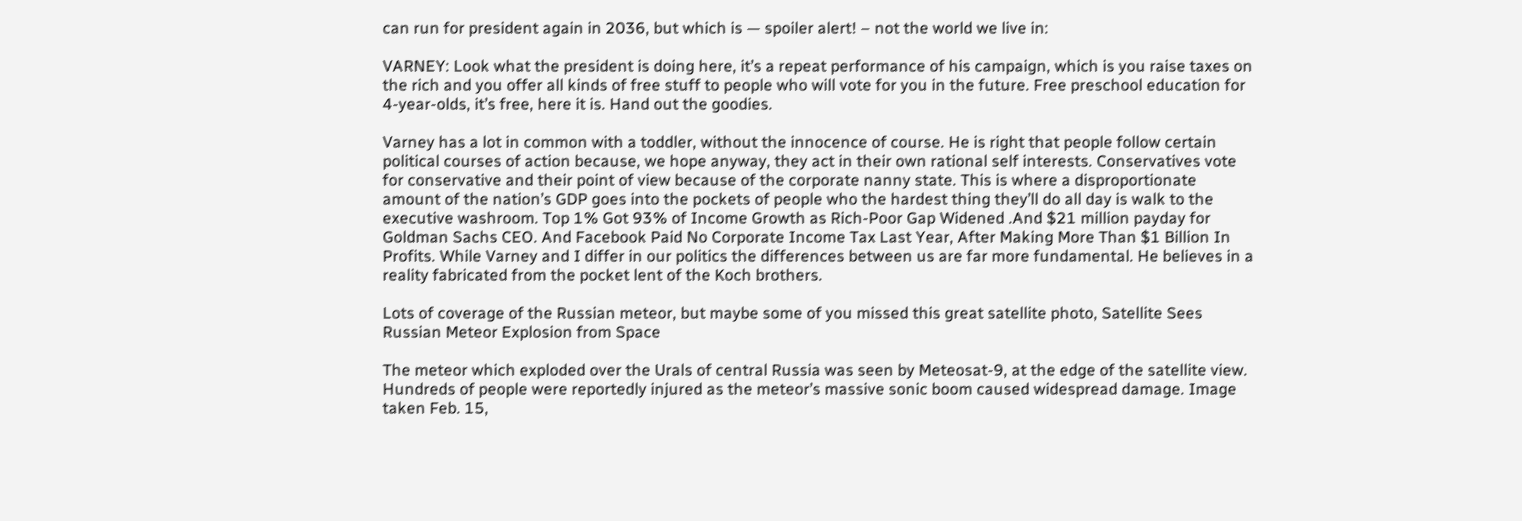can run for president again in 2036, but which is — spoiler alert! – not the world we live in:

VARNEY: Look what the president is doing here, it’s a repeat performance of his campaign, which is you raise taxes on the rich and you offer all kinds of free stuff to people who will vote for you in the future. Free preschool education for 4-year-olds, it’s free, here it is. Hand out the goodies.

Varney has a lot in common with a toddler, without the innocence of course. He is right that people follow certain political courses of action because, we hope anyway, they act in their own rational self interests. Conservatives vote for conservative and their point of view because of the corporate nanny state. This is where a disproportionate amount of the nation’s GDP goes into the pockets of people who the hardest thing they’ll do all day is walk to the executive washroom. Top 1% Got 93% of Income Growth as Rich-Poor Gap Widened .And $21 million payday for Goldman Sachs CEO. And Facebook Paid No Corporate Income Tax Last Year, After Making More Than $1 Billion In Profits. While Varney and I differ in our politics the differences between us are far more fundamental. He believes in a reality fabricated from the pocket lent of the Koch brothers.

Lots of coverage of the Russian meteor, but maybe some of you missed this great satellite photo, Satellite Sees Russian Meteor Explosion from Space

The meteor which exploded over the Urals of central Russia was seen by Meteosat-9, at the edge of the satellite view. Hundreds of people were reportedly injured as the meteor’s massive sonic boom caused widespread damage. Image taken Feb. 15,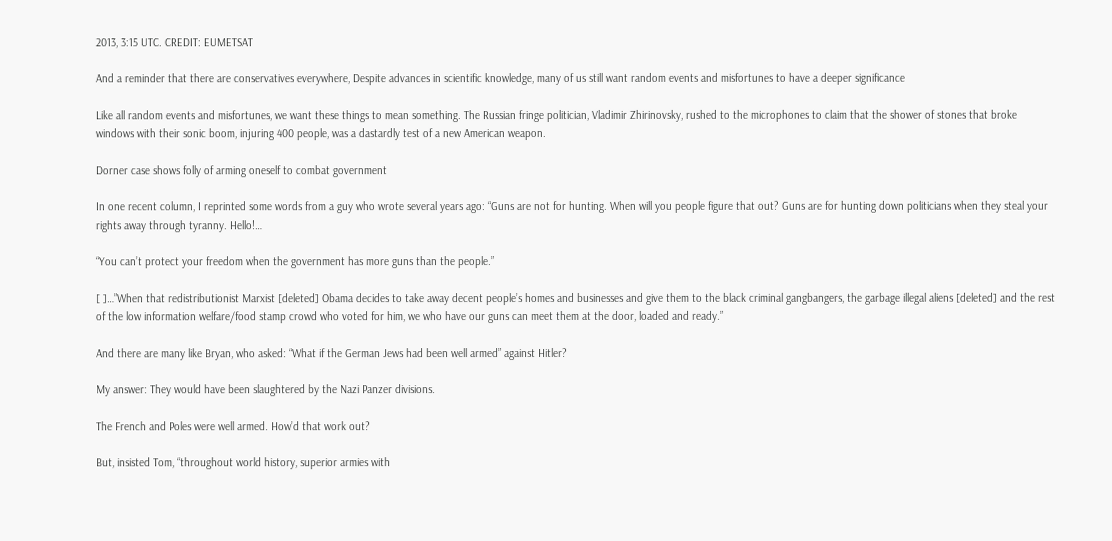2013, 3:15 UTC. CREDIT: EUMETSAT

And a reminder that there are conservatives everywhere, Despite advances in scientific knowledge, many of us still want random events and misfortunes to have a deeper significance

Like all random events and misfortunes, we want these things to mean something. The Russian fringe politician, Vladimir Zhirinovsky, rushed to the microphones to claim that the shower of stones that broke windows with their sonic boom, injuring 400 people, was a dastardly test of a new American weapon.

Dorner case shows folly of arming oneself to combat government

In one recent column, I reprinted some words from a guy who wrote several years ago: “Guns are not for hunting. When will you people figure that out? Guns are for hunting down politicians when they steal your rights away through tyranny. Hello!…

“You can’t protect your freedom when the government has more guns than the people.”

[ ]…”When that redistributionist Marxist [deleted] Obama decides to take away decent people’s homes and businesses and give them to the black criminal gangbangers, the garbage illegal aliens [deleted] and the rest of the low information welfare/food stamp crowd who voted for him, we who have our guns can meet them at the door, loaded and ready.”

And there are many like Bryan, who asked: “What if the German Jews had been well armed” against Hitler?

My answer: They would have been slaughtered by the Nazi Panzer divisions.

The French and Poles were well armed. How’d that work out?

But, insisted Tom, “throughout world history, superior armies with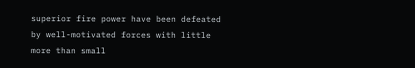superior fire power have been defeated by well-motivated forces with little more than small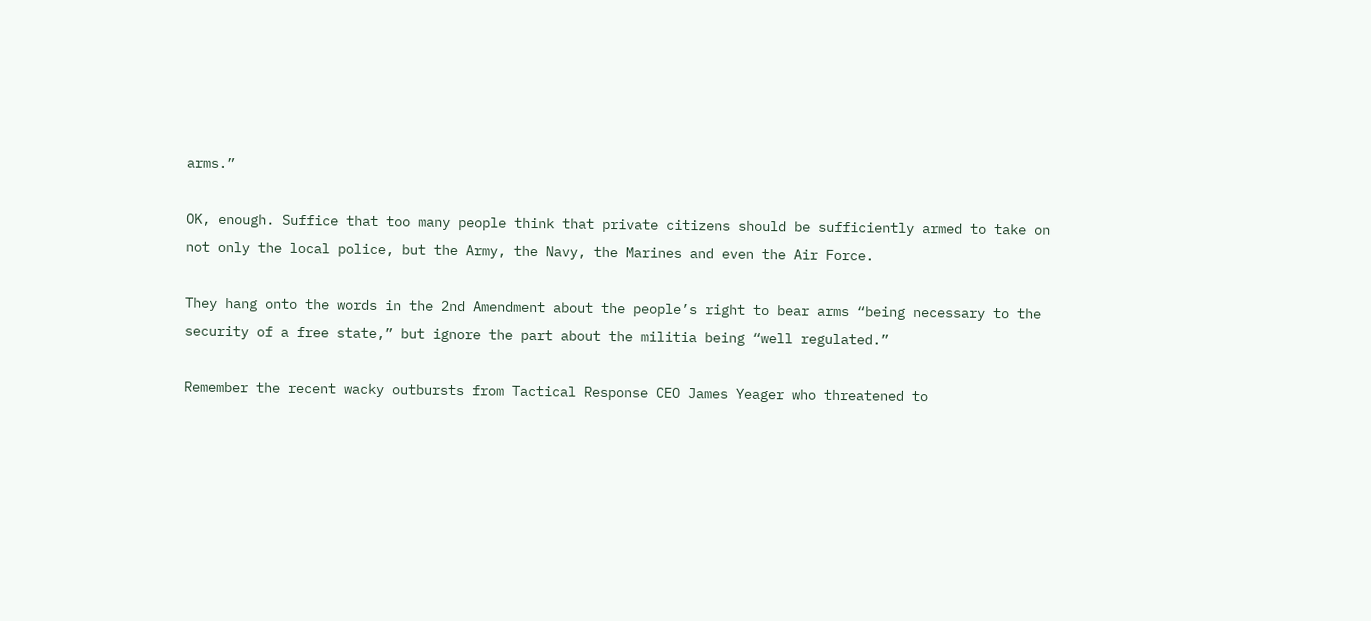arms.”

OK, enough. Suffice that too many people think that private citizens should be sufficiently armed to take on not only the local police, but the Army, the Navy, the Marines and even the Air Force.

They hang onto the words in the 2nd Amendment about the people’s right to bear arms “being necessary to the security of a free state,” but ignore the part about the militia being “well regulated.”

Remember the recent wacky outbursts from Tactical Response CEO James Yeager who threatened to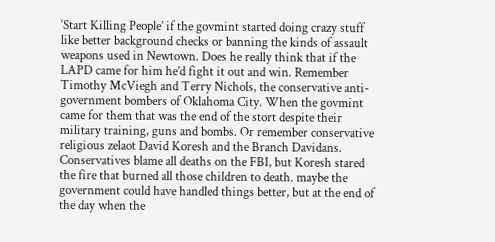‘Start Killing People’ if the govmint started doing crazy stuff like better background checks or banning the kinds of assault weapons used in Newtown. Does he really think that if the LAPD came for him he’d fight it out and win. Remember Timothy McViegh and Terry Nichols, the conservative anti-government bombers of Oklahoma City. When the govmint came for them that was the end of the stort despite their military training, guns and bombs. Or remember conservative religious zelaot David Koresh and the Branch Davidans. Conservatives blame all deaths on the FBI, but Koresh stared the fire that burned all those children to death. maybe the government could have handled things better, but at the end of the day when the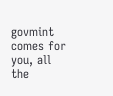govmint comes for you, all the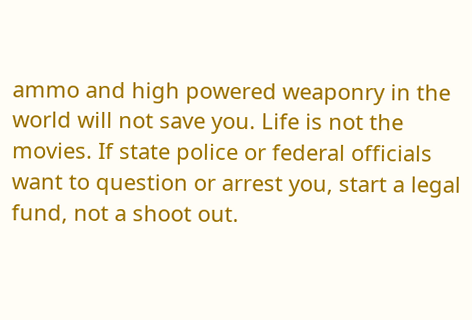ammo and high powered weaponry in the world will not save you. Life is not the movies. If state police or federal officials want to question or arrest you, start a legal fund, not a shoot out.